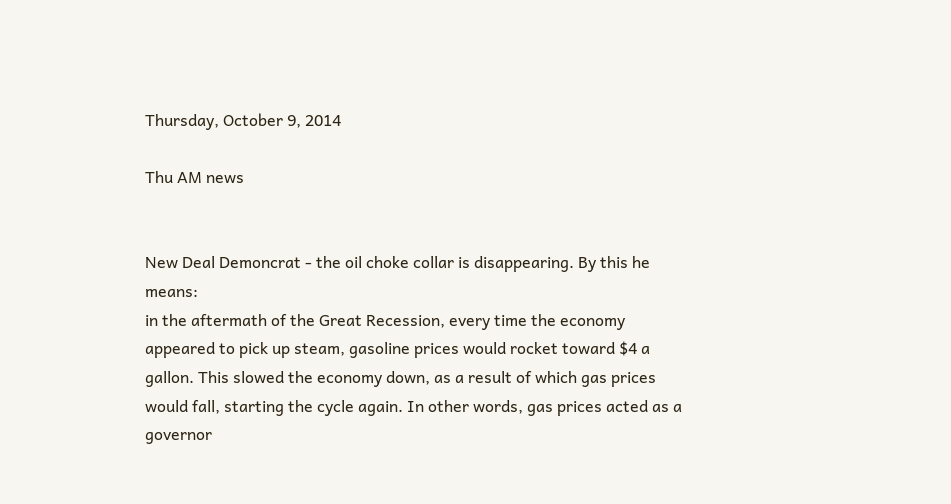Thursday, October 9, 2014

Thu AM news


New Deal Demoncrat - the oil choke collar is disappearing. By this he means:
in the aftermath of the Great Recession, every time the economy appeared to pick up steam, gasoline prices would rocket toward $4 a gallon. This slowed the economy down, as a result of which gas prices would fall, starting the cycle again. In other words, gas prices acted as a governor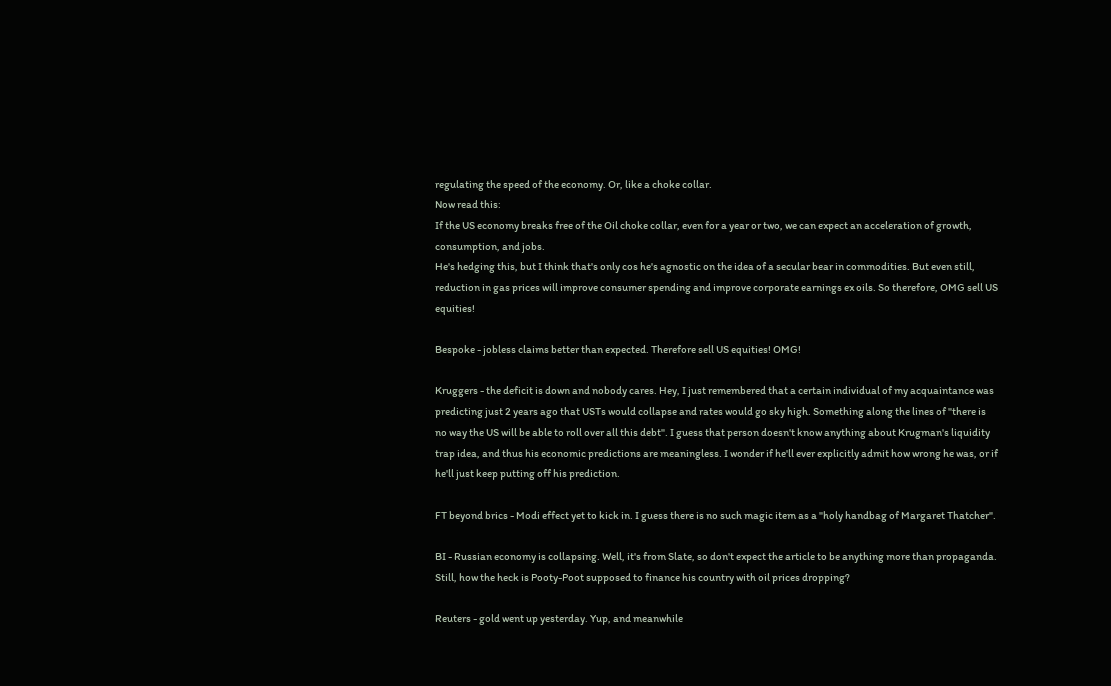regulating the speed of the economy. Or, like a choke collar.
Now read this:
If the US economy breaks free of the Oil choke collar, even for a year or two, we can expect an acceleration of growth, consumption, and jobs.
He's hedging this, but I think that's only cos he's agnostic on the idea of a secular bear in commodities. But even still, reduction in gas prices will improve consumer spending and improve corporate earnings ex oils. So therefore, OMG sell US equities!

Bespoke - jobless claims better than expected. Therefore sell US equities! OMG!

Kruggers - the deficit is down and nobody cares. Hey, I just remembered that a certain individual of my acquaintance was predicting just 2 years ago that USTs would collapse and rates would go sky high. Something along the lines of "there is no way the US will be able to roll over all this debt". I guess that person doesn't know anything about Krugman's liquidity trap idea, and thus his economic predictions are meaningless. I wonder if he'll ever explicitly admit how wrong he was, or if he'll just keep putting off his prediction.

FT beyond brics - Modi effect yet to kick in. I guess there is no such magic item as a "holy handbag of Margaret Thatcher".

BI - Russian economy is collapsing. Well, it's from Slate, so don't expect the article to be anything more than propaganda. Still, how the heck is Pooty-Poot supposed to finance his country with oil prices dropping?

Reuters - gold went up yesterday. Yup, and meanwhile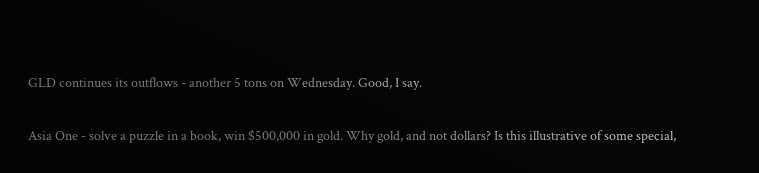GLD continues its outflows - another 5 tons on Wednesday. Good, I say.

Asia One - solve a puzzle in a book, win $500,000 in gold. Why gold, and not dollars? Is this illustrative of some special,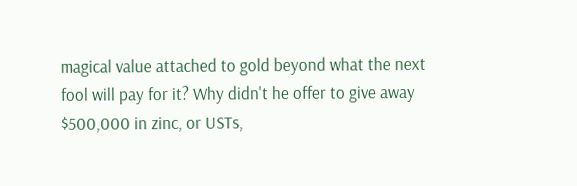magical value attached to gold beyond what the next fool will pay for it? Why didn't he offer to give away $500,000 in zinc, or USTs,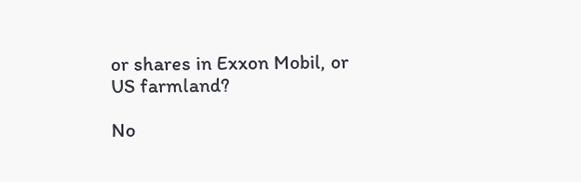or shares in Exxon Mobil, or US farmland?

No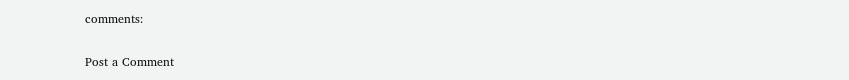comments:

Post a Comment